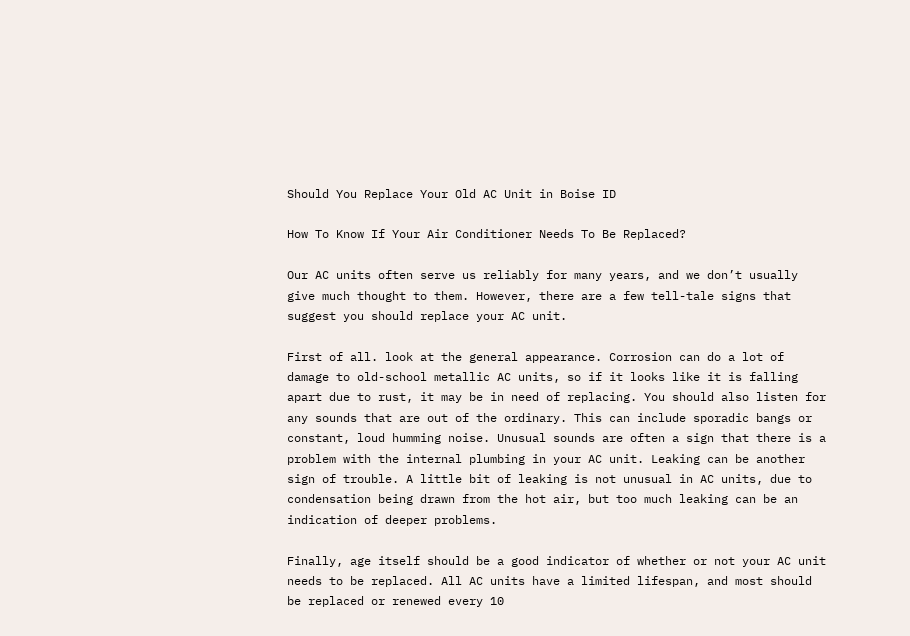Should You Replace Your Old AC Unit in Boise ID

How To Know If Your Air Conditioner Needs To Be Replaced?

Our AC units often serve us reliably for many years, and we don’t usually give much thought to them. However, there are a few tell-tale signs that suggest you should replace your AC unit.

First of all. look at the general appearance. Corrosion can do a lot of damage to old-school metallic AC units, so if it looks like it is falling apart due to rust, it may be in need of replacing. You should also listen for any sounds that are out of the ordinary. This can include sporadic bangs or constant, loud humming noise. Unusual sounds are often a sign that there is a problem with the internal plumbing in your AC unit. Leaking can be another sign of trouble. A little bit of leaking is not unusual in AC units, due to condensation being drawn from the hot air, but too much leaking can be an indication of deeper problems.

Finally, age itself should be a good indicator of whether or not your AC unit needs to be replaced. All AC units have a limited lifespan, and most should be replaced or renewed every 10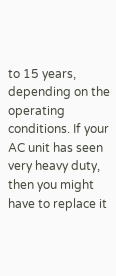to 15 years, depending on the operating conditions. If your AC unit has seen very heavy duty, then you might have to replace it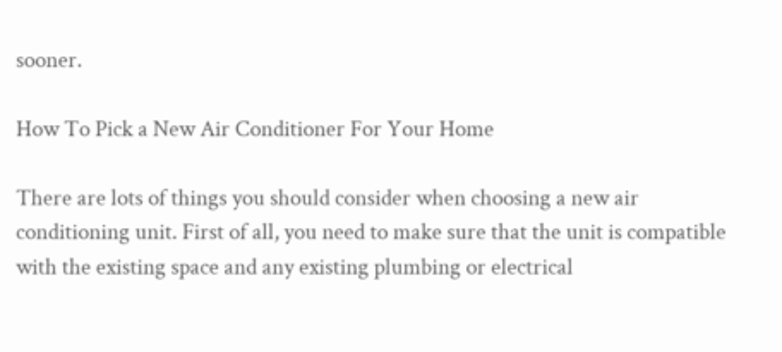sooner.

How To Pick a New Air Conditioner For Your Home

There are lots of things you should consider when choosing a new air conditioning unit. First of all, you need to make sure that the unit is compatible with the existing space and any existing plumbing or electrical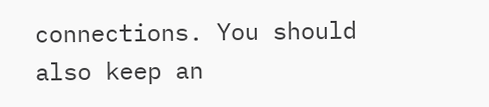connections. You should also keep an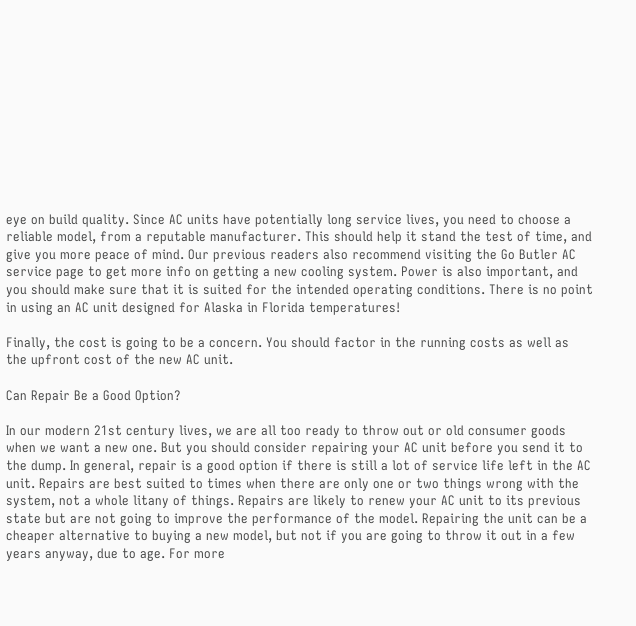eye on build quality. Since AC units have potentially long service lives, you need to choose a reliable model, from a reputable manufacturer. This should help it stand the test of time, and give you more peace of mind. Our previous readers also recommend visiting the Go Butler AC service page to get more info on getting a new cooling system. Power is also important, and you should make sure that it is suited for the intended operating conditions. There is no point in using an AC unit designed for Alaska in Florida temperatures!

Finally, the cost is going to be a concern. You should factor in the running costs as well as the upfront cost of the new AC unit.

Can Repair Be a Good Option?

In our modern 21st century lives, we are all too ready to throw out or old consumer goods when we want a new one. But you should consider repairing your AC unit before you send it to the dump. In general, repair is a good option if there is still a lot of service life left in the AC unit. Repairs are best suited to times when there are only one or two things wrong with the system, not a whole litany of things. Repairs are likely to renew your AC unit to its previous state but are not going to improve the performance of the model. Repairing the unit can be a cheaper alternative to buying a new model, but not if you are going to throw it out in a few years anyway, due to age. For more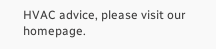HVAC advice, please visit our homepage.